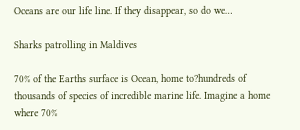Oceans are our life line. If they disappear, so do we…

Sharks patrolling in Maldives

70% of the Earths surface is Ocean, home to?hundreds of thousands of species of incredible marine life. Imagine a home where 70%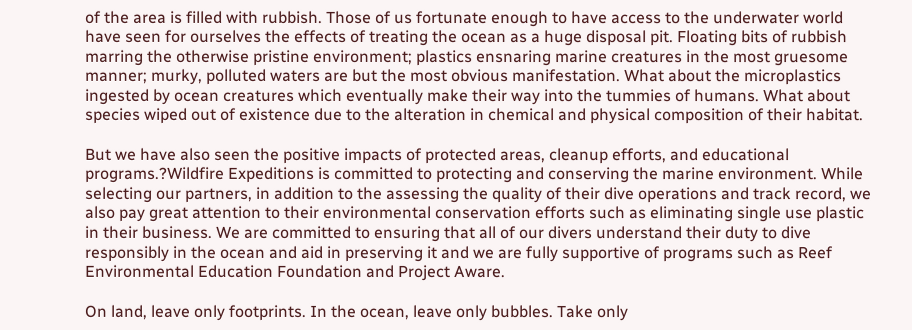of the area is filled with rubbish. Those of us fortunate enough to have access to the underwater world have seen for ourselves the effects of treating the ocean as a huge disposal pit. Floating bits of rubbish marring the otherwise pristine environment; plastics ensnaring marine creatures in the most gruesome manner; murky, polluted waters are but the most obvious manifestation. What about the microplastics ingested by ocean creatures which eventually make their way into the tummies of humans. What about species wiped out of existence due to the alteration in chemical and physical composition of their habitat.

But we have also seen the positive impacts of protected areas, cleanup efforts, and educational programs.?Wildfire Expeditions is committed to protecting and conserving the marine environment. While selecting our partners, in addition to the assessing the quality of their dive operations and track record, we also pay great attention to their environmental conservation efforts such as eliminating single use plastic in their business. We are committed to ensuring that all of our divers understand their duty to dive responsibly in the ocean and aid in preserving it and we are fully supportive of programs such as Reef Environmental Education Foundation and Project Aware.

On land, leave only footprints. In the ocean, leave only bubbles. Take only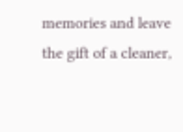memories and leave the gift of a cleaner,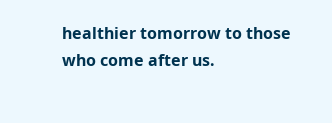healthier tomorrow to those who come after us.